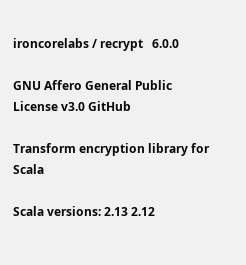ironcorelabs / recrypt   6.0.0

GNU Affero General Public License v3.0 GitHub

Transform encryption library for Scala

Scala versions: 2.13 2.12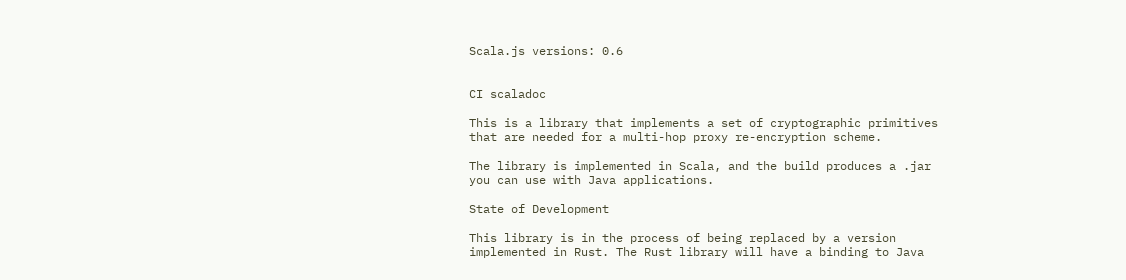Scala.js versions: 0.6


CI scaladoc

This is a library that implements a set of cryptographic primitives that are needed for a multi-hop proxy re-encryption scheme.

The library is implemented in Scala, and the build produces a .jar you can use with Java applications.

State of Development

This library is in the process of being replaced by a version implemented in Rust. The Rust library will have a binding to Java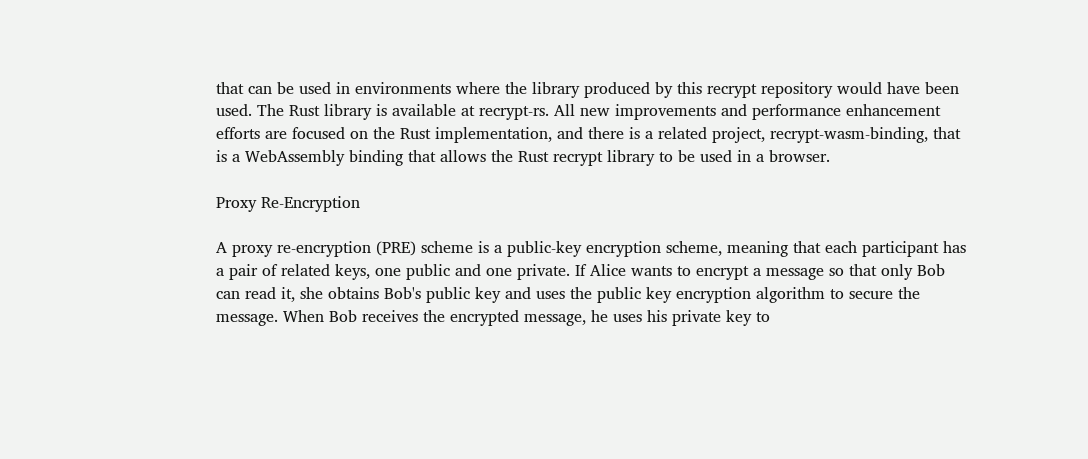that can be used in environments where the library produced by this recrypt repository would have been used. The Rust library is available at recrypt-rs. All new improvements and performance enhancement efforts are focused on the Rust implementation, and there is a related project, recrypt-wasm-binding, that is a WebAssembly binding that allows the Rust recrypt library to be used in a browser.

Proxy Re-Encryption

A proxy re-encryption (PRE) scheme is a public-key encryption scheme, meaning that each participant has a pair of related keys, one public and one private. If Alice wants to encrypt a message so that only Bob can read it, she obtains Bob's public key and uses the public key encryption algorithm to secure the message. When Bob receives the encrypted message, he uses his private key to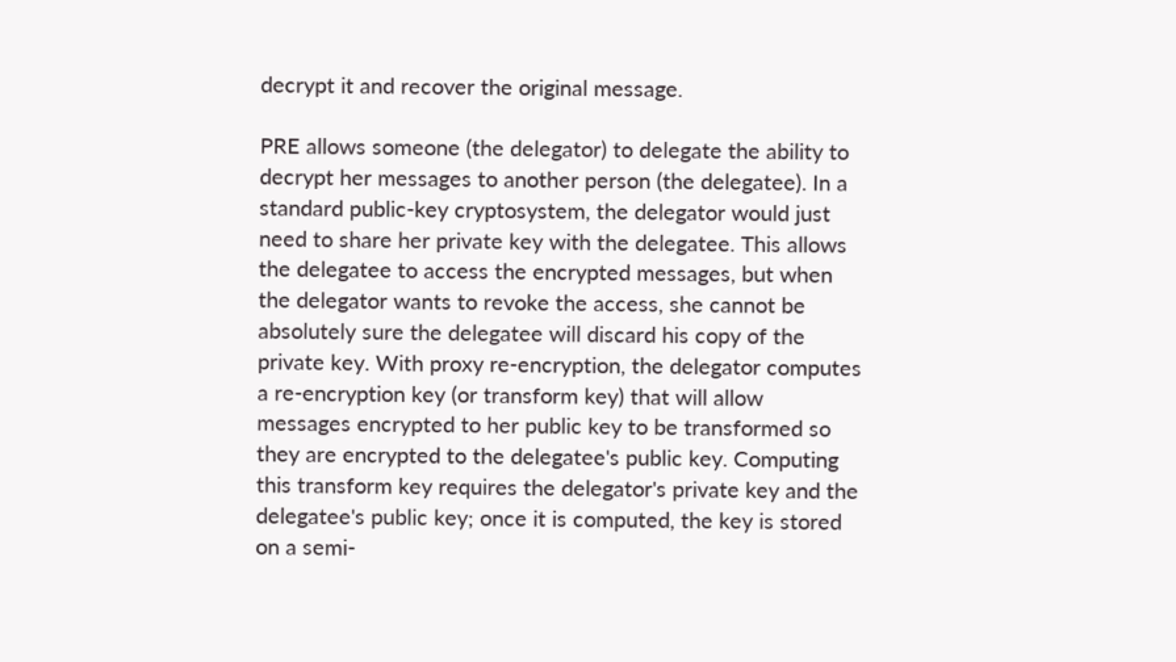decrypt it and recover the original message.

PRE allows someone (the delegator) to delegate the ability to decrypt her messages to another person (the delegatee). In a standard public-key cryptosystem, the delegator would just need to share her private key with the delegatee. This allows the delegatee to access the encrypted messages, but when the delegator wants to revoke the access, she cannot be absolutely sure the delegatee will discard his copy of the private key. With proxy re-encryption, the delegator computes a re-encryption key (or transform key) that will allow messages encrypted to her public key to be transformed so they are encrypted to the delegatee's public key. Computing this transform key requires the delegator's private key and the delegatee's public key; once it is computed, the key is stored on a semi-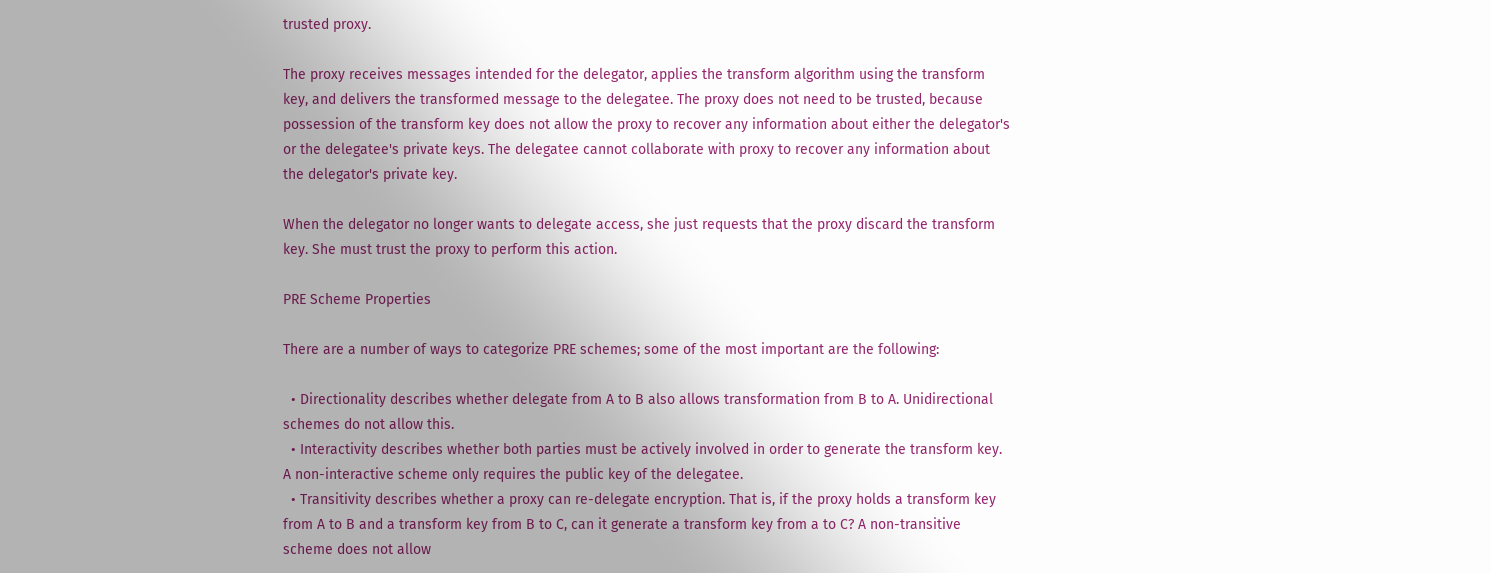trusted proxy.

The proxy receives messages intended for the delegator, applies the transform algorithm using the transform key, and delivers the transformed message to the delegatee. The proxy does not need to be trusted, because possession of the transform key does not allow the proxy to recover any information about either the delegator's or the delegatee's private keys. The delegatee cannot collaborate with proxy to recover any information about the delegator's private key.

When the delegator no longer wants to delegate access, she just requests that the proxy discard the transform key. She must trust the proxy to perform this action.

PRE Scheme Properties

There are a number of ways to categorize PRE schemes; some of the most important are the following:

  • Directionality describes whether delegate from A to B also allows transformation from B to A. Unidirectional schemes do not allow this.
  • Interactivity describes whether both parties must be actively involved in order to generate the transform key. A non-interactive scheme only requires the public key of the delegatee.
  • Transitivity describes whether a proxy can re-delegate encryption. That is, if the proxy holds a transform key from A to B and a transform key from B to C, can it generate a transform key from a to C? A non-transitive scheme does not allow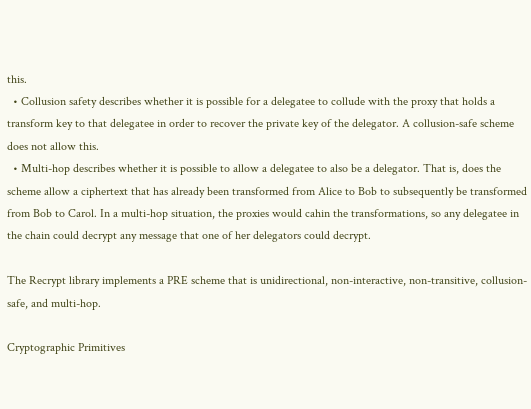this.
  • Collusion safety describes whether it is possible for a delegatee to collude with the proxy that holds a transform key to that delegatee in order to recover the private key of the delegator. A collusion-safe scheme does not allow this.
  • Multi-hop describes whether it is possible to allow a delegatee to also be a delegator. That is, does the scheme allow a ciphertext that has already been transformed from Alice to Bob to subsequently be transformed from Bob to Carol. In a multi-hop situation, the proxies would cahin the transformations, so any delegatee in the chain could decrypt any message that one of her delegators could decrypt.

The Recrypt library implements a PRE scheme that is unidirectional, non-interactive, non-transitive, collusion-safe, and multi-hop.

Cryptographic Primitives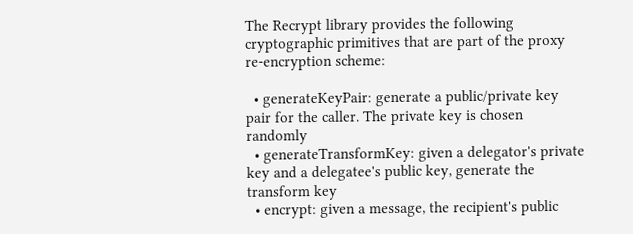The Recrypt library provides the following cryptographic primitives that are part of the proxy re-encryption scheme:

  • generateKeyPair: generate a public/private key pair for the caller. The private key is chosen randomly
  • generateTransformKey: given a delegator's private key and a delegatee's public key, generate the transform key
  • encrypt: given a message, the recipient's public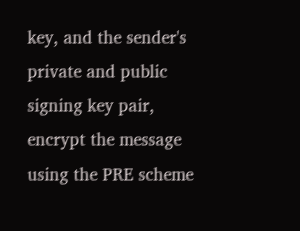key, and the sender's private and public signing key pair, encrypt the message using the PRE scheme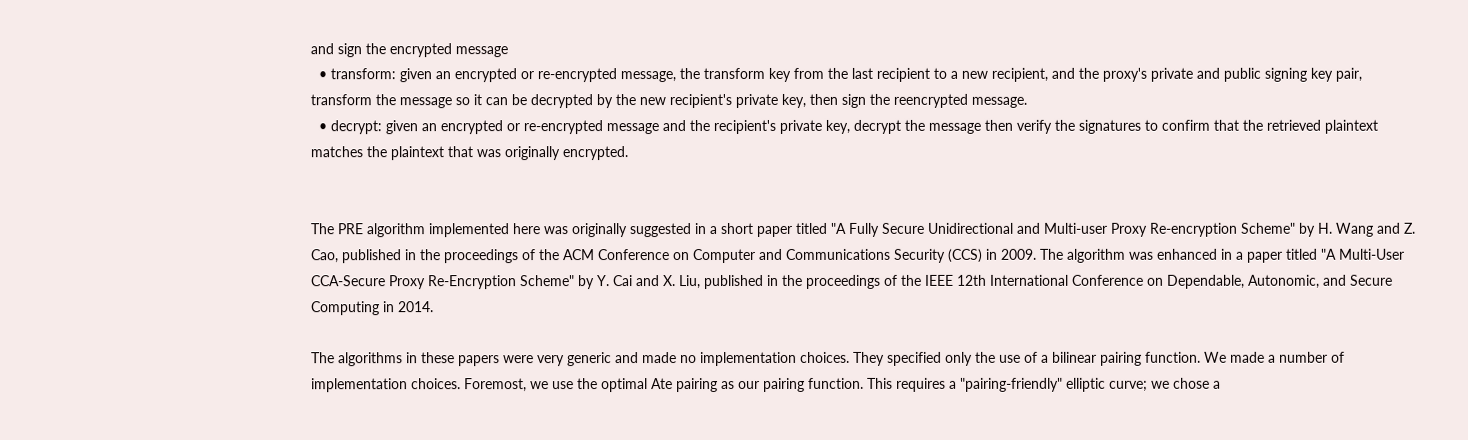and sign the encrypted message
  • transform: given an encrypted or re-encrypted message, the transform key from the last recipient to a new recipient, and the proxy's private and public signing key pair, transform the message so it can be decrypted by the new recipient's private key, then sign the reencrypted message.
  • decrypt: given an encrypted or re-encrypted message and the recipient's private key, decrypt the message then verify the signatures to confirm that the retrieved plaintext matches the plaintext that was originally encrypted.


The PRE algorithm implemented here was originally suggested in a short paper titled "A Fully Secure Unidirectional and Multi-user Proxy Re-encryption Scheme" by H. Wang and Z. Cao, published in the proceedings of the ACM Conference on Computer and Communications Security (CCS) in 2009. The algorithm was enhanced in a paper titled "A Multi-User CCA-Secure Proxy Re-Encryption Scheme" by Y. Cai and X. Liu, published in the proceedings of the IEEE 12th International Conference on Dependable, Autonomic, and Secure Computing in 2014.

The algorithms in these papers were very generic and made no implementation choices. They specified only the use of a bilinear pairing function. We made a number of implementation choices. Foremost, we use the optimal Ate pairing as our pairing function. This requires a "pairing-friendly" elliptic curve; we chose a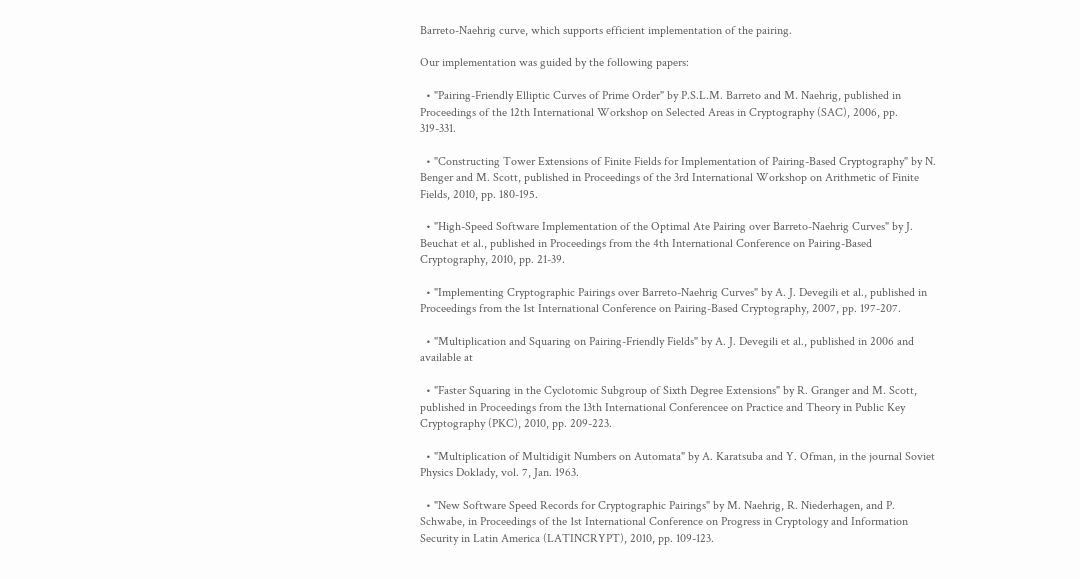Barreto-Naehrig curve, which supports efficient implementation of the pairing.

Our implementation was guided by the following papers:

  • "Pairing-Friendly Elliptic Curves of Prime Order" by P.S.L.M. Barreto and M. Naehrig, published in Proceedings of the 12th International Workshop on Selected Areas in Cryptography (SAC), 2006, pp. 319-331.

  • "Constructing Tower Extensions of Finite Fields for Implementation of Pairing-Based Cryptography" by N. Benger and M. Scott, published in Proceedings of the 3rd International Workshop on Arithmetic of Finite Fields, 2010, pp. 180-195.

  • "High-Speed Software Implementation of the Optimal Ate Pairing over Barreto-Naehrig Curves" by J. Beuchat et al., published in Proceedings from the 4th International Conference on Pairing-Based Cryptography, 2010, pp. 21-39.

  • "Implementing Cryptographic Pairings over Barreto-Naehrig Curves" by A. J. Devegili et al., published in Proceedings from the 1st International Conference on Pairing-Based Cryptography, 2007, pp. 197-207.

  • "Multiplication and Squaring on Pairing-Friendly Fields" by A. J. Devegili et al., published in 2006 and available at

  • "Faster Squaring in the Cyclotomic Subgroup of Sixth Degree Extensions" by R. Granger and M. Scott, published in Proceedings from the 13th International Conferencee on Practice and Theory in Public Key Cryptography (PKC), 2010, pp. 209-223.

  • "Multiplication of Multidigit Numbers on Automata" by A. Karatsuba and Y. Ofman, in the journal Soviet Physics Doklady, vol. 7, Jan. 1963.

  • "New Software Speed Records for Cryptographic Pairings" by M. Naehrig, R. Niederhagen, and P. Schwabe, in Proceedings of the 1st International Conference on Progress in Cryptology and Information Security in Latin America (LATINCRYPT), 2010, pp. 109-123.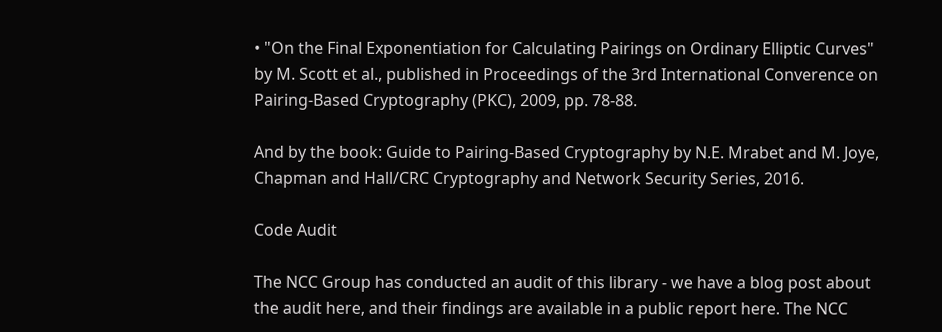• "On the Final Exponentiation for Calculating Pairings on Ordinary Elliptic Curves" by M. Scott et al., published in Proceedings of the 3rd International Converence on Pairing-Based Cryptography (PKC), 2009, pp. 78-88.

And by the book: Guide to Pairing-Based Cryptography by N.E. Mrabet and M. Joye, Chapman and Hall/CRC Cryptography and Network Security Series, 2016.

Code Audit

The NCC Group has conducted an audit of this library - we have a blog post about the audit here, and their findings are available in a public report here. The NCC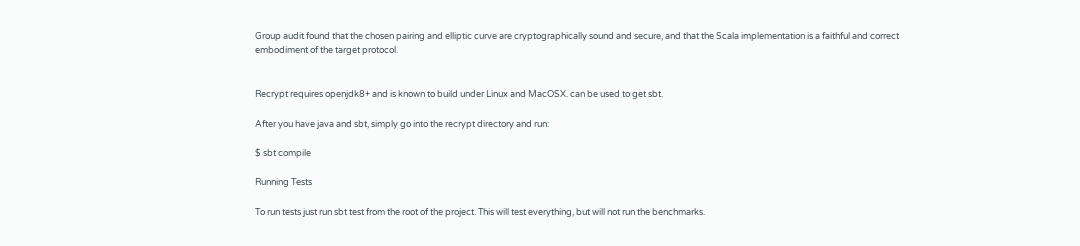Group audit found that the chosen pairing and elliptic curve are cryptographically sound and secure, and that the Scala implementation is a faithful and correct embodiment of the target protocol.


Recrypt requires openjdk8+ and is known to build under Linux and MacOSX. can be used to get sbt.

After you have java and sbt, simply go into the recrypt directory and run:

$ sbt compile

Running Tests

To run tests just run sbt test from the root of the project. This will test everything, but will not run the benchmarks.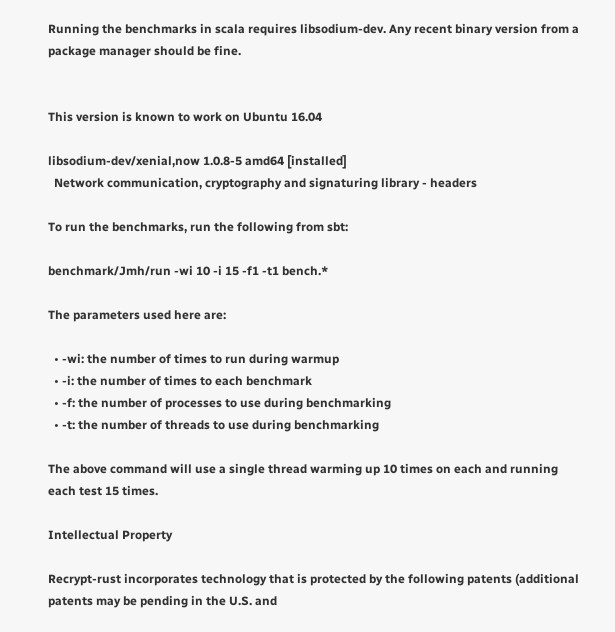Running the benchmarks in scala requires libsodium-dev. Any recent binary version from a package manager should be fine.


This version is known to work on Ubuntu 16.04

libsodium-dev/xenial,now 1.0.8-5 amd64 [installed]
  Network communication, cryptography and signaturing library - headers

To run the benchmarks, run the following from sbt:

benchmark/Jmh/run -wi 10 -i 15 -f1 -t1 bench.*

The parameters used here are:

  • -wi: the number of times to run during warmup
  • -i: the number of times to each benchmark
  • -f: the number of processes to use during benchmarking
  • -t: the number of threads to use during benchmarking

The above command will use a single thread warming up 10 times on each and running each test 15 times.

Intellectual Property

Recrypt-rust incorporates technology that is protected by the following patents (additional patents may be pending in the U.S. and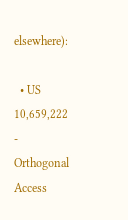elsewhere):

  • US 10,659,222 - Orthogonal Access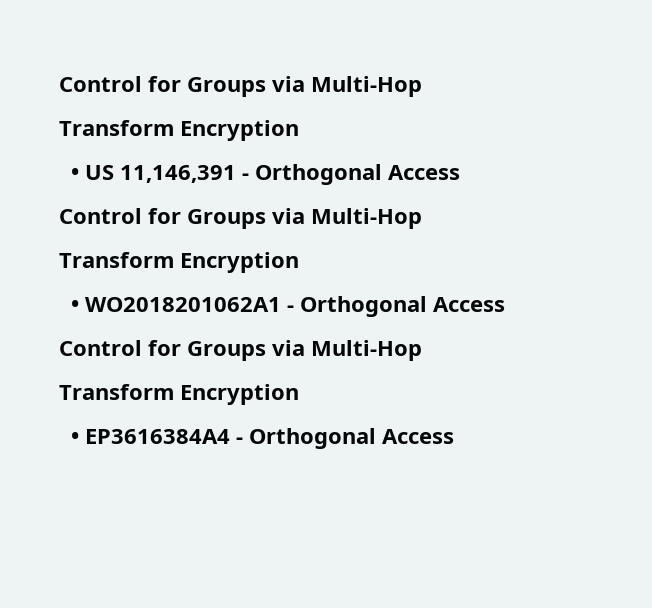Control for Groups via Multi-Hop Transform Encryption
  • US 11,146,391 - Orthogonal Access Control for Groups via Multi-Hop Transform Encryption
  • WO2018201062A1 - Orthogonal Access Control for Groups via Multi-Hop Transform Encryption
  • EP3616384A4 - Orthogonal Access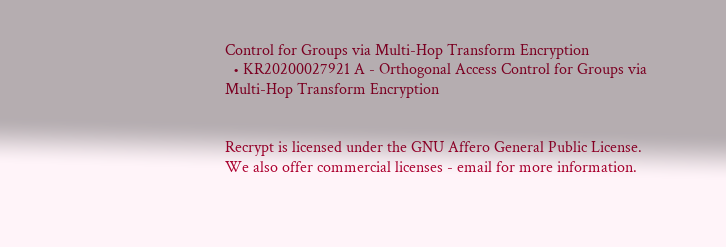Control for Groups via Multi-Hop Transform Encryption
  • KR20200027921 A - Orthogonal Access Control for Groups via Multi-Hop Transform Encryption


Recrypt is licensed under the GNU Affero General Public License. We also offer commercial licenses - email for more information.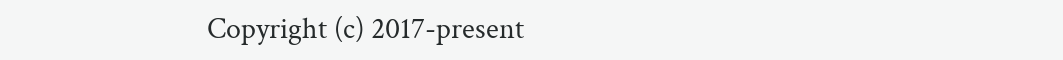Copyright (c) 2017-present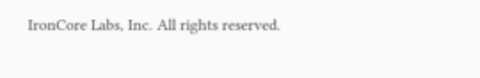IronCore Labs, Inc. All rights reserved.